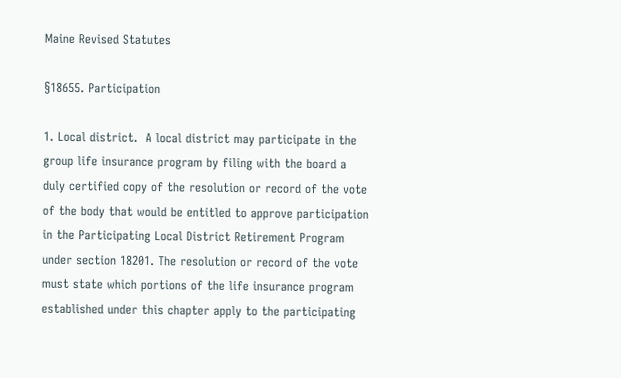Maine Revised Statutes

§18655. Participation

1. Local district.  A local district may participate in the group life insurance program by filing with the board a duly certified copy of the resolution or record of the vote of the body that would be entitled to approve participation in the Participating Local District Retirement Program under section 18201. The resolution or record of the vote must state which portions of the life insurance program established under this chapter apply to the participating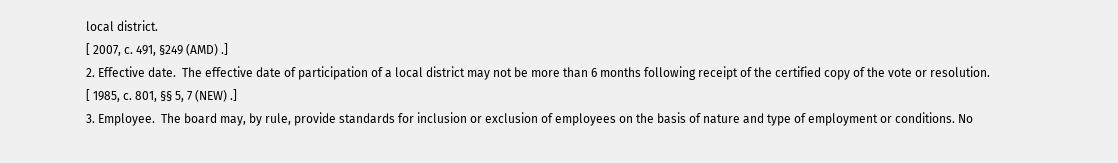local district.
[ 2007, c. 491, §249 (AMD) .]
2. Effective date.  The effective date of participation of a local district may not be more than 6 months following receipt of the certified copy of the vote or resolution.
[ 1985, c. 801, §§ 5, 7 (NEW) .]
3. Employee.  The board may, by rule, provide standards for inclusion or exclusion of employees on the basis of nature and type of employment or conditions. No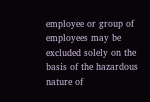employee or group of employees may be excluded solely on the basis of the hazardous nature of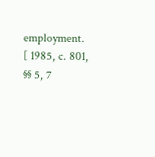employment.
[ 1985, c. 801, §§ 5, 7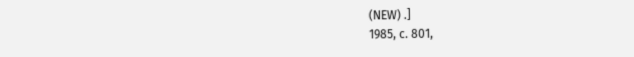(NEW) .]
1985, c. 801,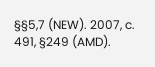§§5,7 (NEW). 2007, c. 491, §249 (AMD).